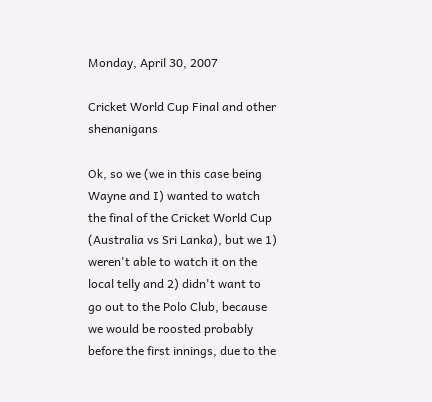Monday, April 30, 2007

Cricket World Cup Final and other shenanigans

Ok, so we (we in this case being Wayne and I) wanted to watch the final of the Cricket World Cup (Australia vs Sri Lanka), but we 1) weren't able to watch it on the local telly and 2) didn't want to go out to the Polo Club, because we would be roosted probably before the first innings, due to the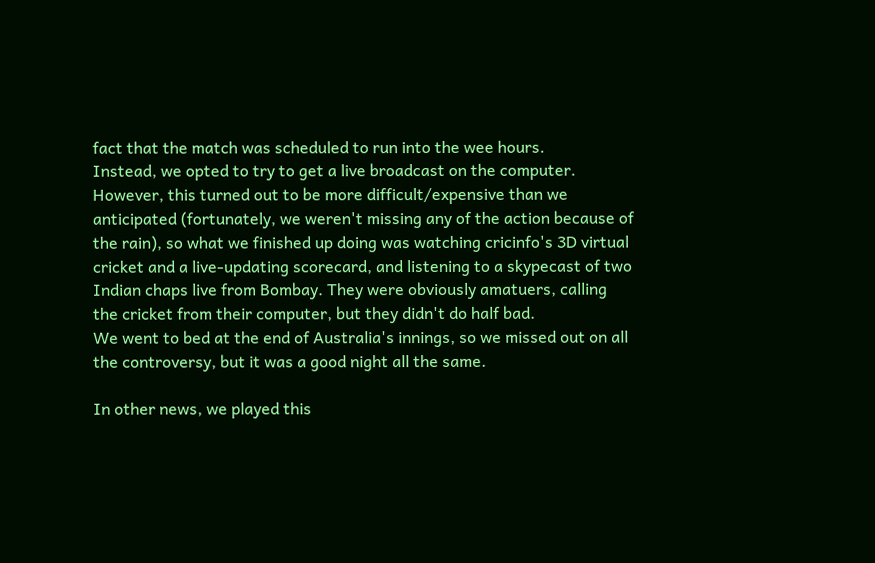fact that the match was scheduled to run into the wee hours.
Instead, we opted to try to get a live broadcast on the computer. However, this turned out to be more difficult/expensive than we anticipated (fortunately, we weren't missing any of the action because of the rain), so what we finished up doing was watching cricinfo's 3D virtual cricket and a live-updating scorecard, and listening to a skypecast of two Indian chaps live from Bombay. They were obviously amatuers, calling the cricket from their computer, but they didn't do half bad.
We went to bed at the end of Australia's innings, so we missed out on all the controversy, but it was a good night all the same.

In other news, we played this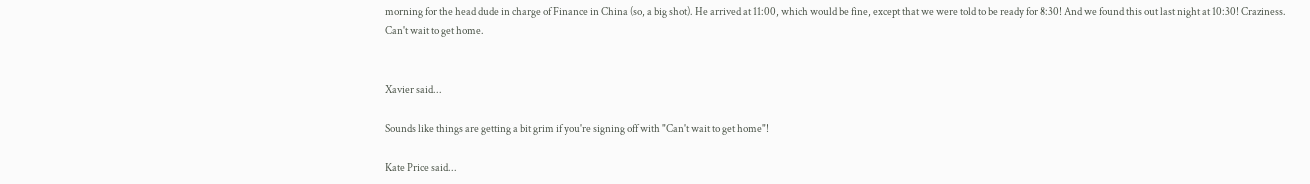morning for the head dude in charge of Finance in China (so, a big shot). He arrived at 11:00, which would be fine, except that we were told to be ready for 8:30! And we found this out last night at 10:30! Craziness.
Can't wait to get home.


Xavier said...

Sounds like things are getting a bit grim if you're signing off with "Can't wait to get home"!

Kate Price said...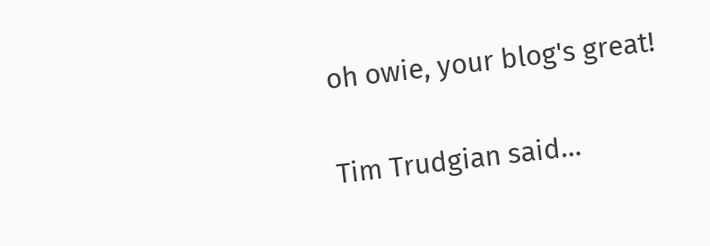oh owie, your blog's great!

Tim Trudgian said...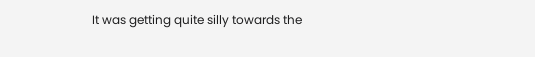It was getting quite silly towards the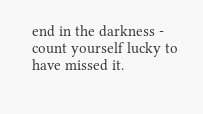end in the darkness - count yourself lucky to have missed it.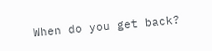When do you get back?